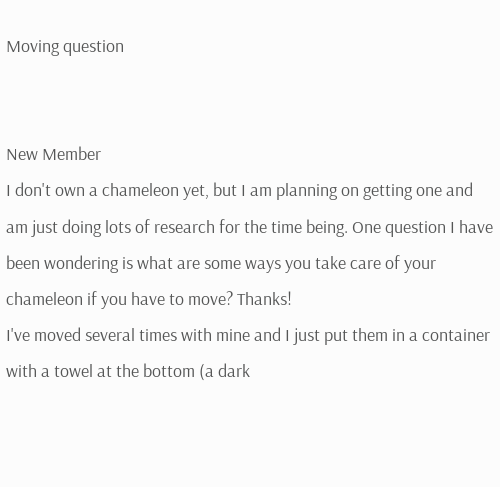Moving question


New Member
I don't own a chameleon yet, but I am planning on getting one and am just doing lots of research for the time being. One question I have been wondering is what are some ways you take care of your chameleon if you have to move? Thanks!
I've moved several times with mine and I just put them in a container with a towel at the bottom (a dark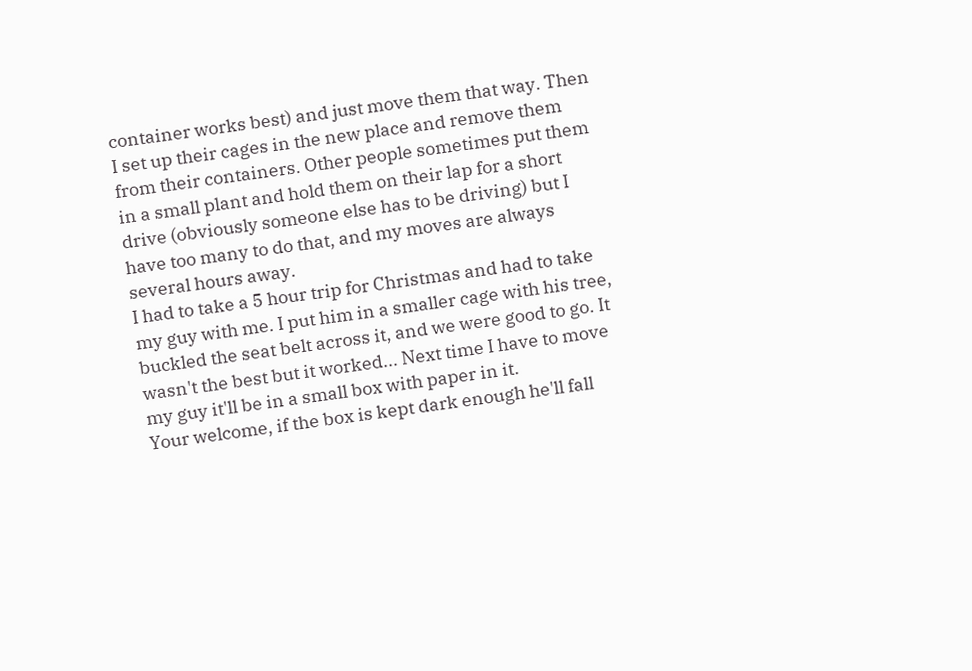container works best) and just move them that way. Then I set up their cages in the new place and remove them from their containers. Other people sometimes put them in a small plant and hold them on their lap for a short drive (obviously someone else has to be driving) but I have too many to do that, and my moves are always several hours away.
I had to take a 5 hour trip for Christmas and had to take my guy with me. I put him in a smaller cage with his tree, buckled the seat belt across it, and we were good to go. It wasn't the best but it worked... Next time I have to move my guy it'll be in a small box with paper in it.
Your welcome, if the box is kept dark enough he'll fall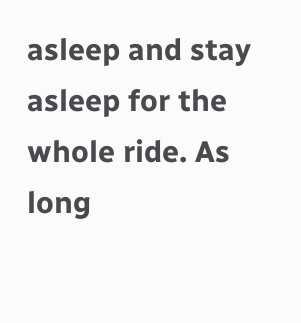asleep and stay asleep for the whole ride. As long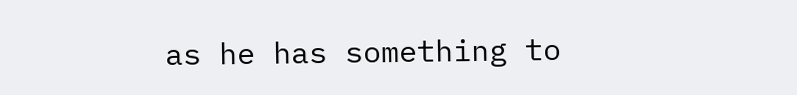as he has something to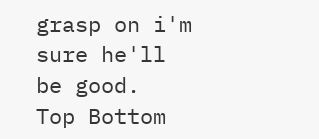grasp on i'm sure he'll be good.
Top Bottom